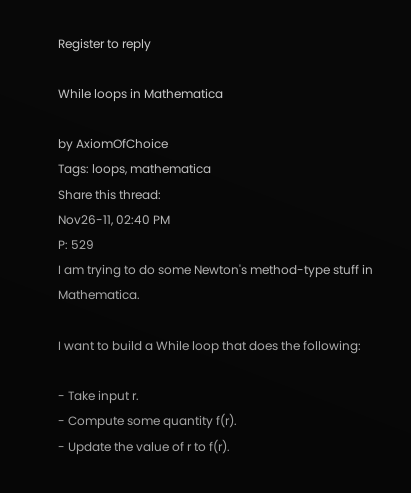Register to reply

While loops in Mathematica

by AxiomOfChoice
Tags: loops, mathematica
Share this thread:
Nov26-11, 02:40 PM
P: 529
I am trying to do some Newton's method-type stuff in Mathematica.

I want to build a While loop that does the following:

- Take input r.
- Compute some quantity f(r).
- Update the value of r to f(r).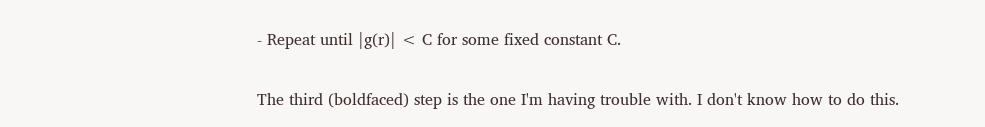- Repeat until |g(r)| < C for some fixed constant C.

The third (boldfaced) step is the one I'm having trouble with. I don't know how to do this.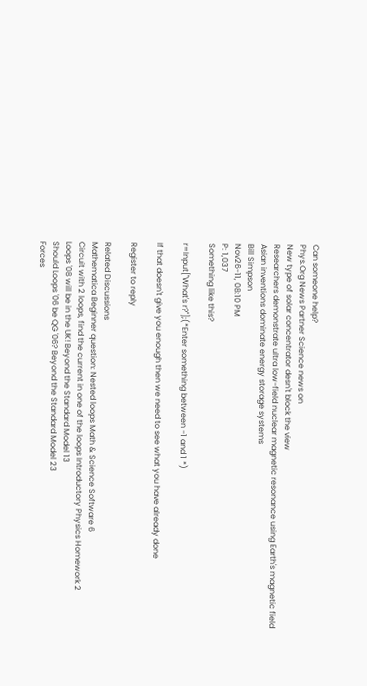Can someone help?
Phys.Org News Partner Science news on
New type of solar concentrator desn't block the view
Researchers demonstrate ultra low-field nuclear magnetic resonance using Earth's magnetic field
Asian inventions dominate energy storage systems
Bill Simpson
Nov26-11, 08:10 PM
P: 1,037
Something like this?

r=Input["What's r?"];(*Enter something between -1 and 1 *)

If that doesn't give you enough then we need to see what you have already done

Register to reply

Related Discussions
Mathematica Beginner question: Nested loops Math & Science Software 6
Circuit with 2 loops, find the current in one of the loops Introductory Physics Homework 2
Loops '08 will be in the UK! Beyond the Standard Model 13
Should Loops '06 be QG '06? Beyond the Standard Model 23
Forces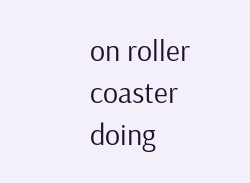on roller coaster doing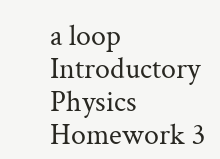a loop Introductory Physics Homework 3